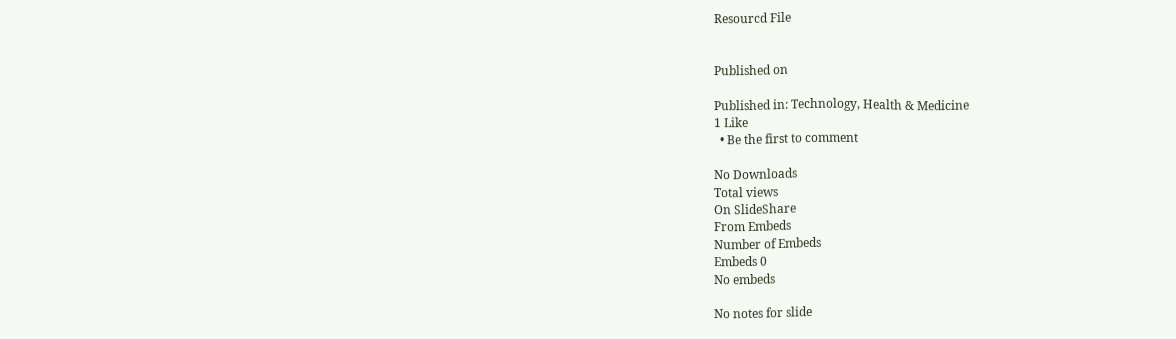Resourcd File


Published on

Published in: Technology, Health & Medicine
1 Like
  • Be the first to comment

No Downloads
Total views
On SlideShare
From Embeds
Number of Embeds
Embeds 0
No embeds

No notes for slide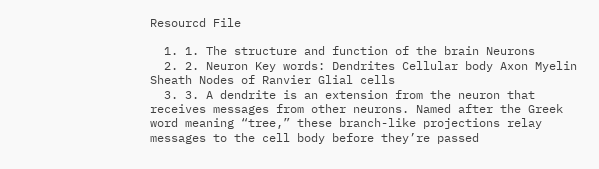Resourcd File

  1. 1. The structure and function of the brain Neurons
  2. 2. Neuron Key words: Dendrites Cellular body Axon Myelin Sheath Nodes of Ranvier Glial cells
  3. 3. A dendrite is an extension from the neuron that receives messages from other neurons. Named after the Greek word meaning “tree,” these branch-like projections relay messages to the cell body before they’re passed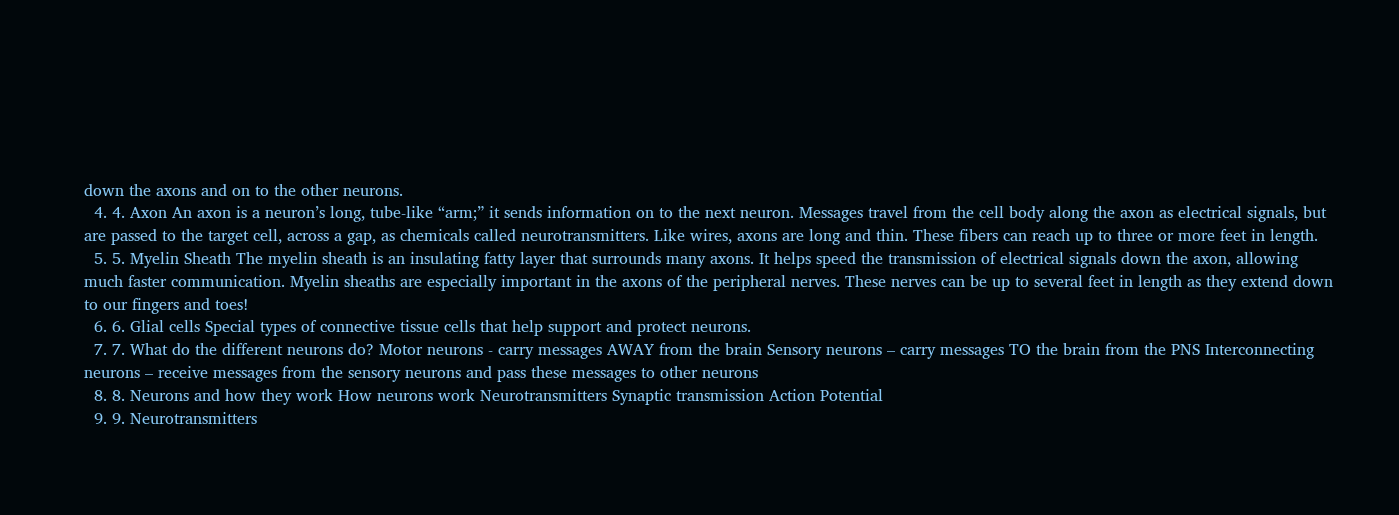down the axons and on to the other neurons.
  4. 4. Axon An axon is a neuron’s long, tube-like “arm;” it sends information on to the next neuron. Messages travel from the cell body along the axon as electrical signals, but are passed to the target cell, across a gap, as chemicals called neurotransmitters. Like wires, axons are long and thin. These fibers can reach up to three or more feet in length.
  5. 5. Myelin Sheath The myelin sheath is an insulating fatty layer that surrounds many axons. It helps speed the transmission of electrical signals down the axon, allowing much faster communication. Myelin sheaths are especially important in the axons of the peripheral nerves. These nerves can be up to several feet in length as they extend down to our fingers and toes!
  6. 6. Glial cells Special types of connective tissue cells that help support and protect neurons.
  7. 7. What do the different neurons do? Motor neurons - carry messages AWAY from the brain Sensory neurons – carry messages TO the brain from the PNS Interconnecting neurons – receive messages from the sensory neurons and pass these messages to other neurons
  8. 8. Neurons and how they work How neurons work Neurotransmitters Synaptic transmission Action Potential
  9. 9. Neurotransmitters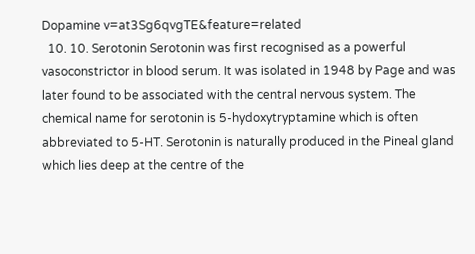Dopamine v=at3Sg6qvgTE&feature=related
  10. 10. Serotonin Serotonin was first recognised as a powerful vasoconstrictor in blood serum. It was isolated in 1948 by Page and was later found to be associated with the central nervous system. The chemical name for serotonin is 5-hydoxytryptamine which is often abbreviated to 5-HT. Serotonin is naturally produced in the Pineal gland which lies deep at the centre of the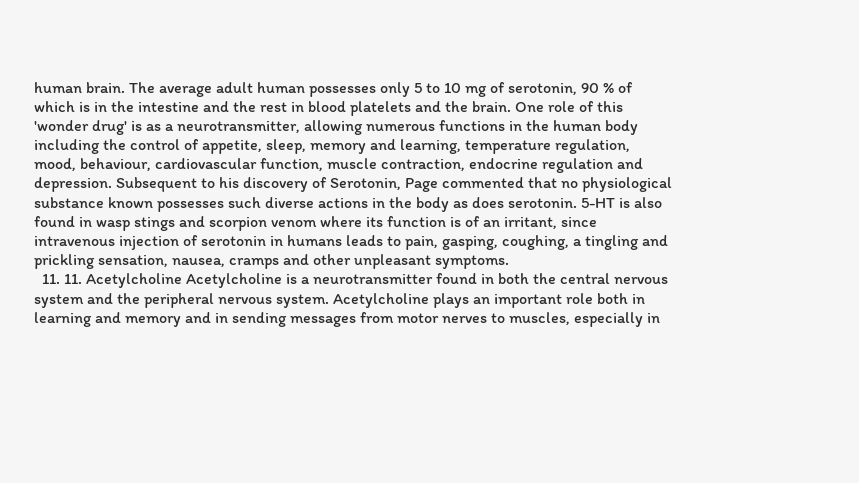human brain. The average adult human possesses only 5 to 10 mg of serotonin, 90 % of which is in the intestine and the rest in blood platelets and the brain. One role of this 'wonder drug' is as a neurotransmitter, allowing numerous functions in the human body including the control of appetite, sleep, memory and learning, temperature regulation, mood, behaviour, cardiovascular function, muscle contraction, endocrine regulation and depression. Subsequent to his discovery of Serotonin, Page commented that no physiological substance known possesses such diverse actions in the body as does serotonin. 5-HT is also found in wasp stings and scorpion venom where its function is of an irritant, since intravenous injection of serotonin in humans leads to pain, gasping, coughing, a tingling and prickling sensation, nausea, cramps and other unpleasant symptoms.
  11. 11. Acetylcholine Acetylcholine is a neurotransmitter found in both the central nervous system and the peripheral nervous system. Acetylcholine plays an important role both in learning and memory and in sending messages from motor nerves to muscles, especially in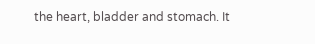the heart, bladder and stomach. It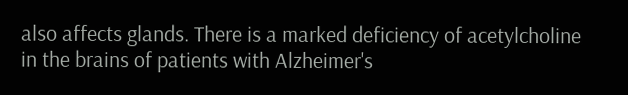also affects glands. There is a marked deficiency of acetylcholine in the brains of patients with Alzheimer's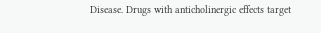Disease. Drugs with anticholinergic effects target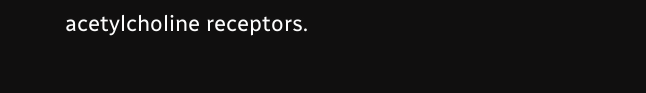acetylcholine receptors.